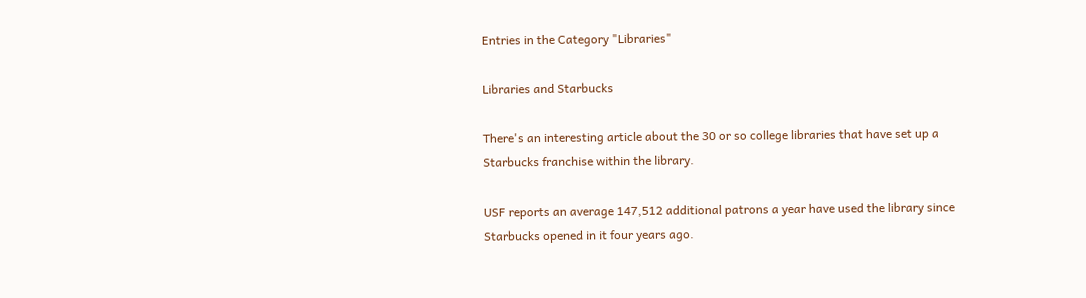Entries in the Category "Libraries"

Libraries and Starbucks

There's an interesting article about the 30 or so college libraries that have set up a Starbucks franchise within the library.

USF reports an average 147,512 additional patrons a year have used the library since Starbucks opened in it four years ago.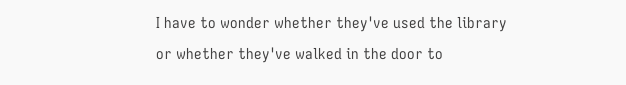I have to wonder whether they've used the library or whether they've walked in the door to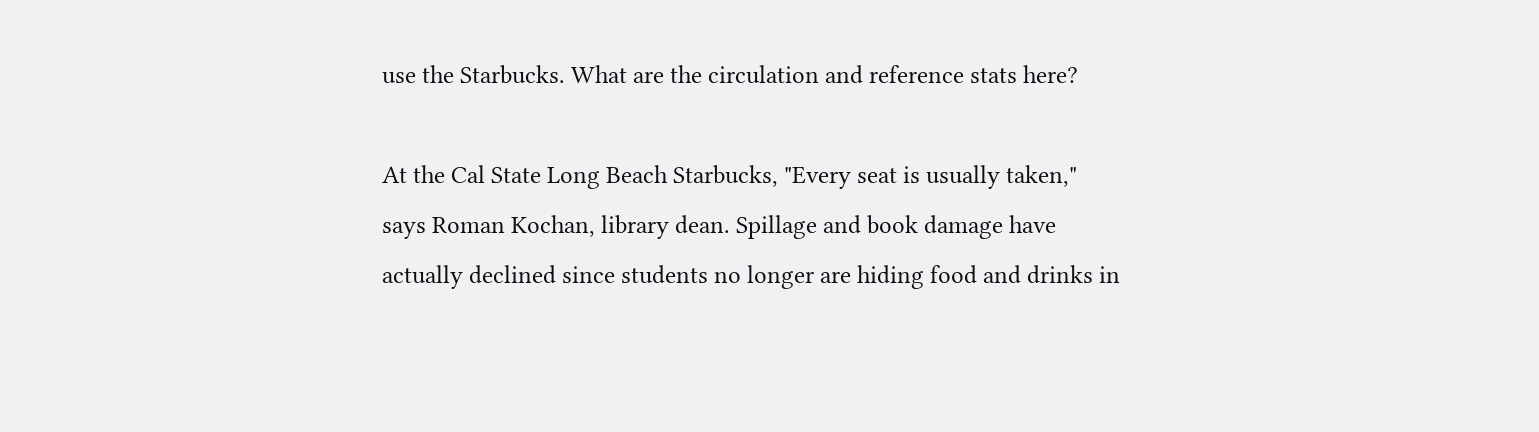use the Starbucks. What are the circulation and reference stats here?

At the Cal State Long Beach Starbucks, "Every seat is usually taken," says Roman Kochan, library dean. Spillage and book damage have actually declined since students no longer are hiding food and drinks in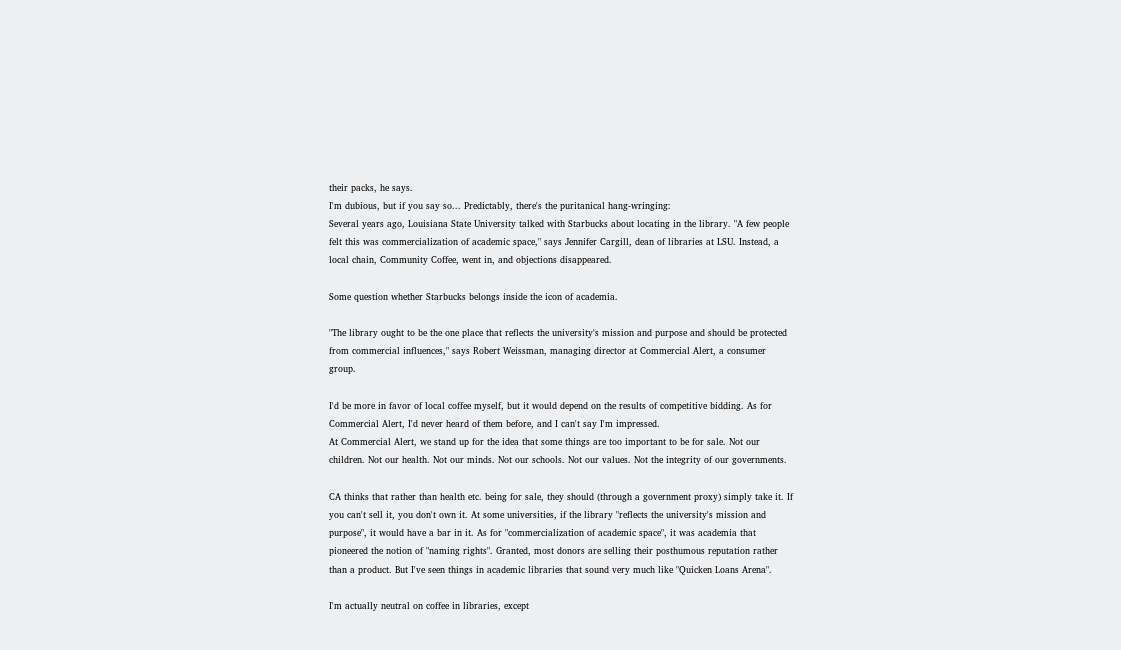their packs, he says.
I'm dubious, but if you say so... Predictably, there's the puritanical hang-wringing:
Several years ago, Louisiana State University talked with Starbucks about locating in the library. "A few people felt this was commercialization of academic space," says Jennifer Cargill, dean of libraries at LSU. Instead, a local chain, Community Coffee, went in, and objections disappeared.

Some question whether Starbucks belongs inside the icon of academia.

"The library ought to be the one place that reflects the university's mission and purpose and should be protected from commercial influences," says Robert Weissman, managing director at Commercial Alert, a consumer group.

I'd be more in favor of local coffee myself, but it would depend on the results of competitive bidding. As for Commercial Alert, I'd never heard of them before, and I can't say I'm impressed.
At Commercial Alert, we stand up for the idea that some things are too important to be for sale. Not our children. Not our health. Not our minds. Not our schools. Not our values. Not the integrity of our governments.

CA thinks that rather than health etc. being for sale, they should (through a government proxy) simply take it. If you can't sell it, you don't own it. At some universities, if the library "reflects the university's mission and purpose", it would have a bar in it. As for "commercialization of academic space", it was academia that pioneered the notion of "naming rights". Granted, most donors are selling their posthumous reputation rather than a product. But I've seen things in academic libraries that sound very much like "Quicken Loans Arena".

I'm actually neutral on coffee in libraries, except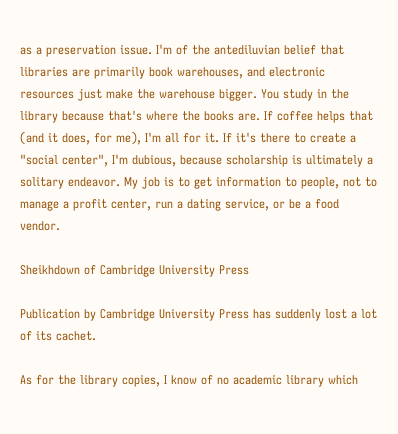as a preservation issue. I'm of the antediluvian belief that libraries are primarily book warehouses, and electronic resources just make the warehouse bigger. You study in the library because that's where the books are. If coffee helps that (and it does, for me), I'm all for it. If it's there to create a "social center", I'm dubious, because scholarship is ultimately a solitary endeavor. My job is to get information to people, not to manage a profit center, run a dating service, or be a food vendor.

Sheikhdown of Cambridge University Press

Publication by Cambridge University Press has suddenly lost a lot of its cachet.

As for the library copies, I know of no academic library which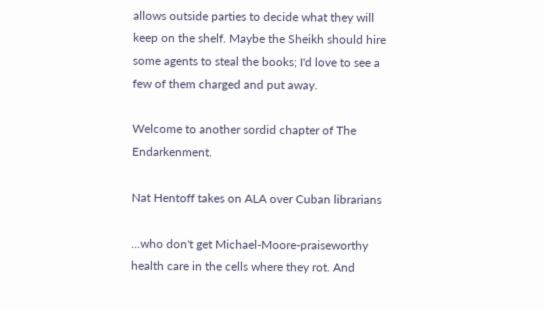allows outside parties to decide what they will keep on the shelf. Maybe the Sheikh should hire some agents to steal the books; I'd love to see a few of them charged and put away.

Welcome to another sordid chapter of The Endarkenment.

Nat Hentoff takes on ALA over Cuban librarians

...who don't get Michael-Moore-praiseworthy health care in the cells where they rot. And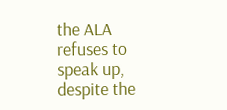the ALA refuses to speak up, despite the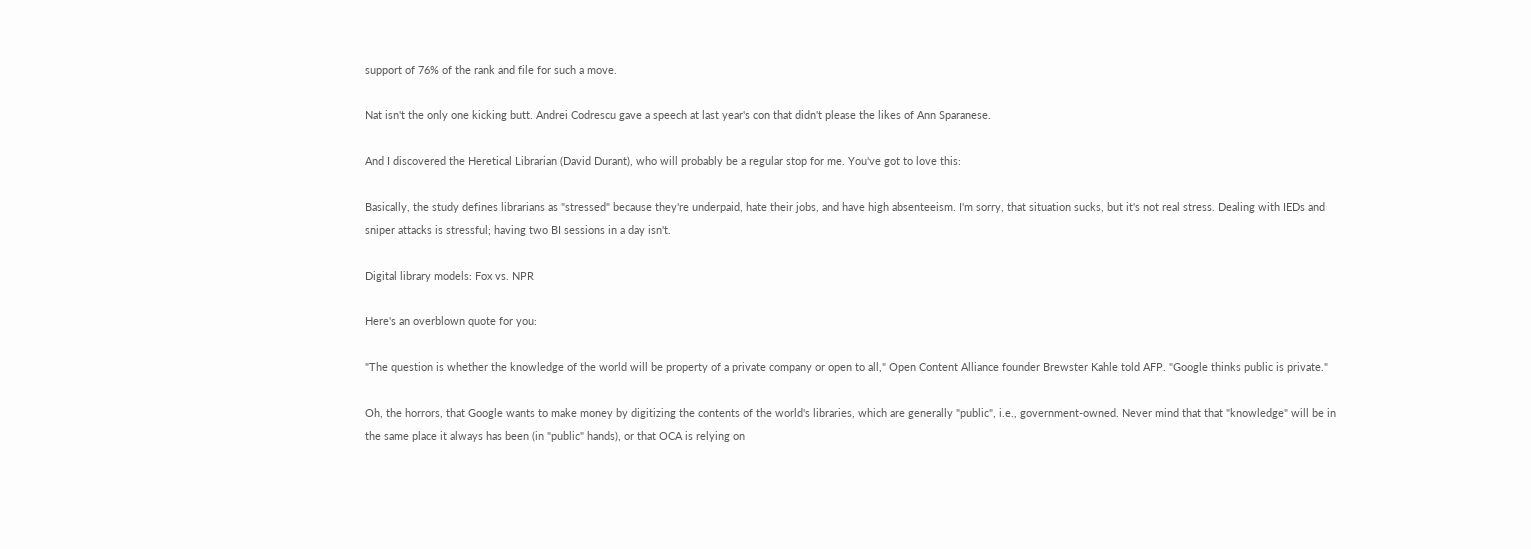support of 76% of the rank and file for such a move.

Nat isn't the only one kicking butt. Andrei Codrescu gave a speech at last year's con that didn't please the likes of Ann Sparanese.

And I discovered the Heretical Librarian (David Durant), who will probably be a regular stop for me. You've got to love this:

Basically, the study defines librarians as "stressed" because they're underpaid, hate their jobs, and have high absenteeism. I'm sorry, that situation sucks, but it's not real stress. Dealing with IEDs and sniper attacks is stressful; having two BI sessions in a day isn't.

Digital library models: Fox vs. NPR

Here's an overblown quote for you:

"The question is whether the knowledge of the world will be property of a private company or open to all," Open Content Alliance founder Brewster Kahle told AFP. "Google thinks public is private."

Oh, the horrors, that Google wants to make money by digitizing the contents of the world's libraries, which are generally "public", i.e., government-owned. Never mind that that "knowledge" will be in the same place it always has been (in "public" hands), or that OCA is relying on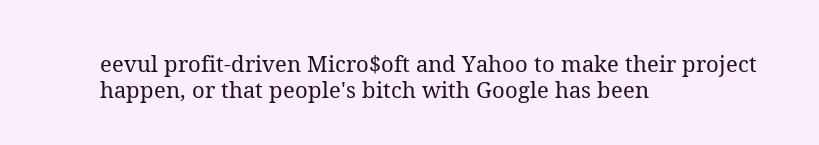eevul profit-driven Micro$oft and Yahoo to make their project happen, or that people's bitch with Google has been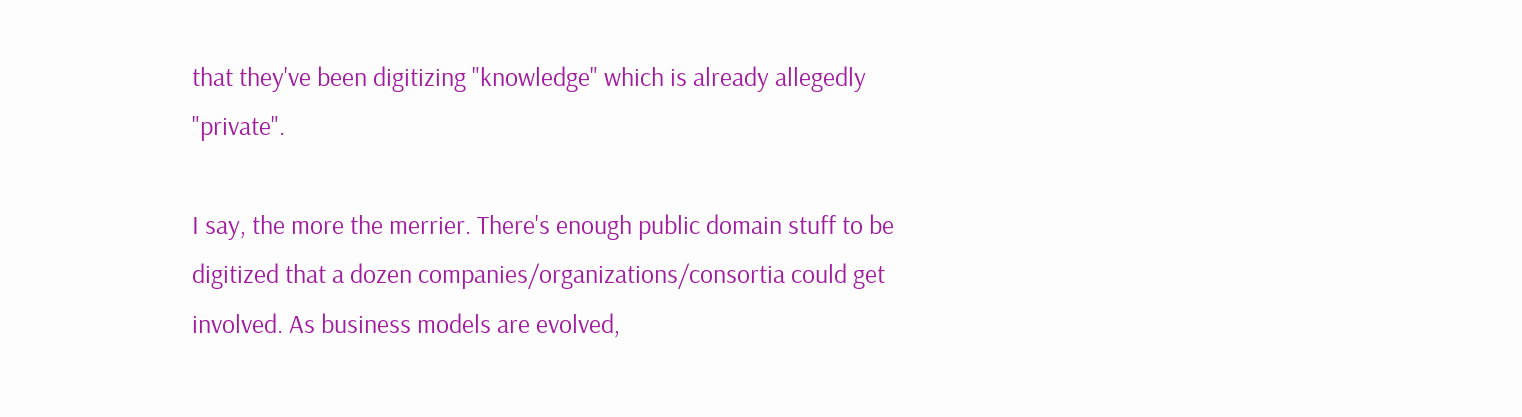that they've been digitizing "knowledge" which is already allegedly "private".

I say, the more the merrier. There's enough public domain stuff to be digitized that a dozen companies/organizations/consortia could get involved. As business models are evolved,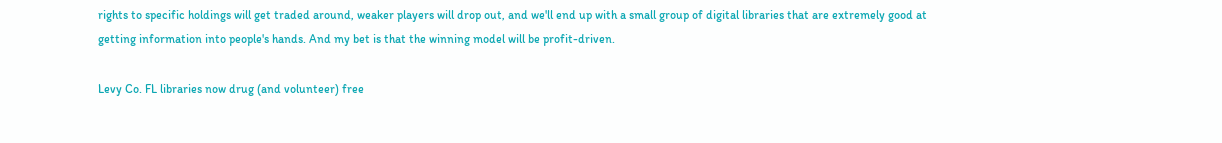rights to specific holdings will get traded around, weaker players will drop out, and we'll end up with a small group of digital libraries that are extremely good at getting information into people's hands. And my bet is that the winning model will be profit-driven.

Levy Co. FL libraries now drug (and volunteer) free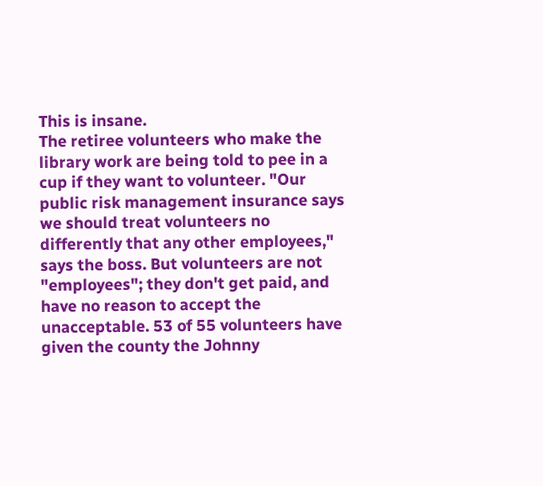This is insane.
The retiree volunteers who make the library work are being told to pee in a cup if they want to volunteer. "Our public risk management insurance says we should treat volunteers no differently that any other employees," says the boss. But volunteers are not "employees"; they don't get paid, and have no reason to accept the unacceptable. 53 of 55 volunteers have given the county the Johnny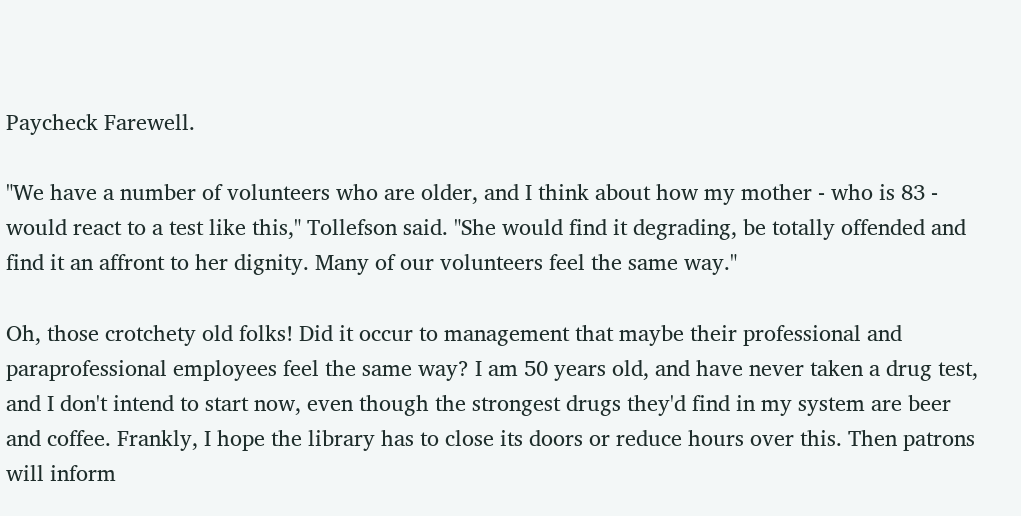Paycheck Farewell.

"We have a number of volunteers who are older, and I think about how my mother - who is 83 - would react to a test like this," Tollefson said. "She would find it degrading, be totally offended and find it an affront to her dignity. Many of our volunteers feel the same way."

Oh, those crotchety old folks! Did it occur to management that maybe their professional and paraprofessional employees feel the same way? I am 50 years old, and have never taken a drug test, and I don't intend to start now, even though the strongest drugs they'd find in my system are beer and coffee. Frankly, I hope the library has to close its doors or reduce hours over this. Then patrons will inform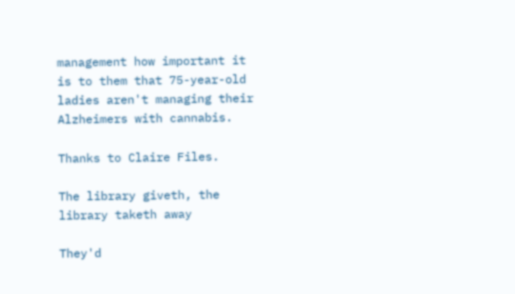management how important it is to them that 75-year-old ladies aren't managing their Alzheimers with cannabis.

Thanks to Claire Files.

The library giveth, the library taketh away

They'd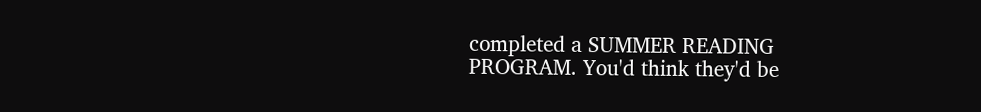completed a SUMMER READING PROGRAM. You'd think they'd be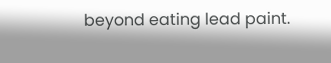beyond eating lead paint.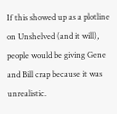If this showed up as a plotline on Unshelved (and it will), people would be giving Gene and Bill crap because it was unrealistic.